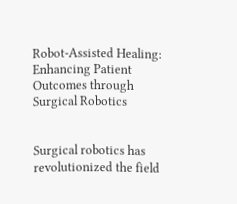Robot-Assisted Healing: Enhancing Patient Outcomes through Surgical Robotics


Surgical robotics has revolutionized the field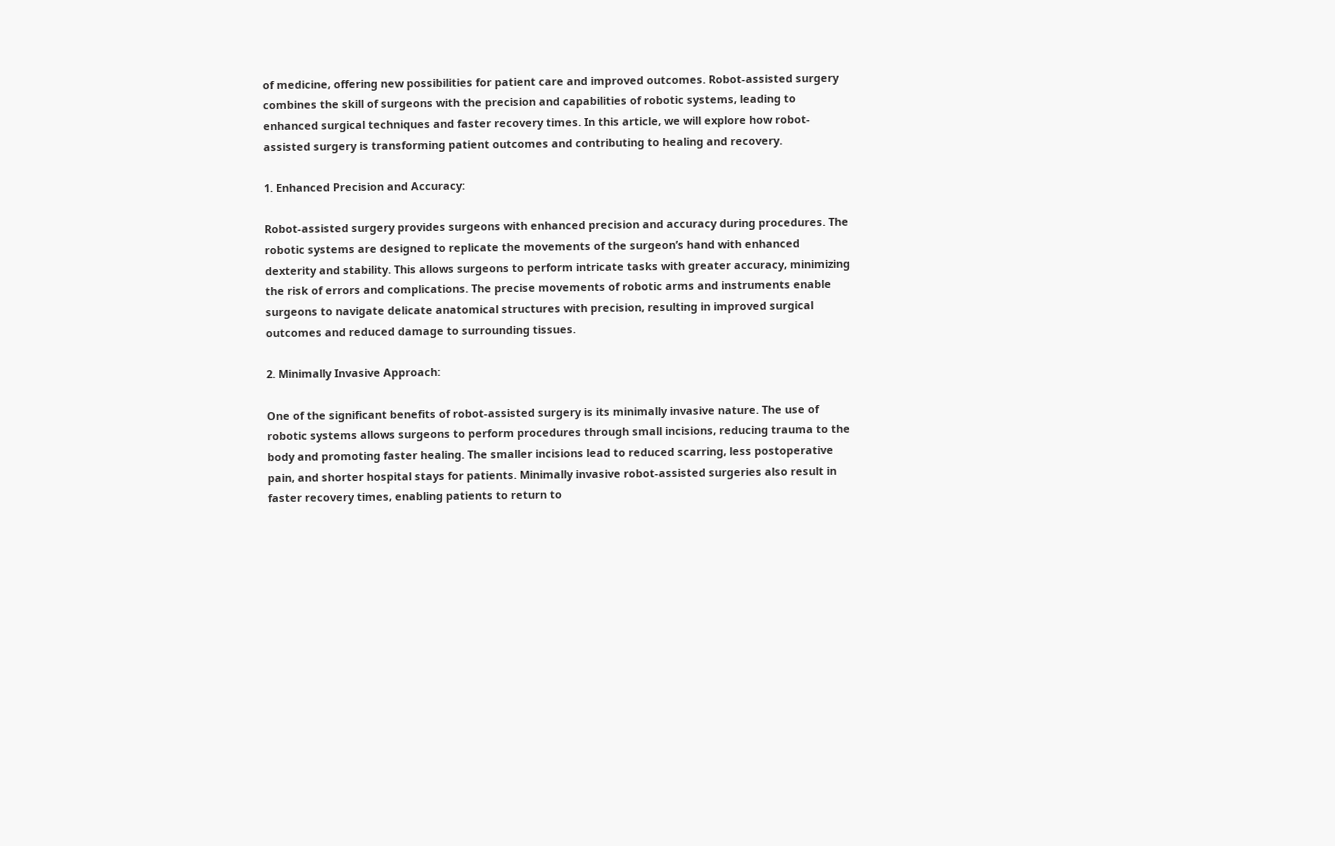of medicine, offering new possibilities for patient care and improved outcomes. Robot-assisted surgery combines the skill of surgeons with the precision and capabilities of robotic systems, leading to enhanced surgical techniques and faster recovery times. In this article, we will explore how robot-assisted surgery is transforming patient outcomes and contributing to healing and recovery.

1. Enhanced Precision and Accuracy:

Robot-assisted surgery provides surgeons with enhanced precision and accuracy during procedures. The robotic systems are designed to replicate the movements of the surgeon’s hand with enhanced dexterity and stability. This allows surgeons to perform intricate tasks with greater accuracy, minimizing the risk of errors and complications. The precise movements of robotic arms and instruments enable surgeons to navigate delicate anatomical structures with precision, resulting in improved surgical outcomes and reduced damage to surrounding tissues.

2. Minimally Invasive Approach:

One of the significant benefits of robot-assisted surgery is its minimally invasive nature. The use of robotic systems allows surgeons to perform procedures through small incisions, reducing trauma to the body and promoting faster healing. The smaller incisions lead to reduced scarring, less postoperative pain, and shorter hospital stays for patients. Minimally invasive robot-assisted surgeries also result in faster recovery times, enabling patients to return to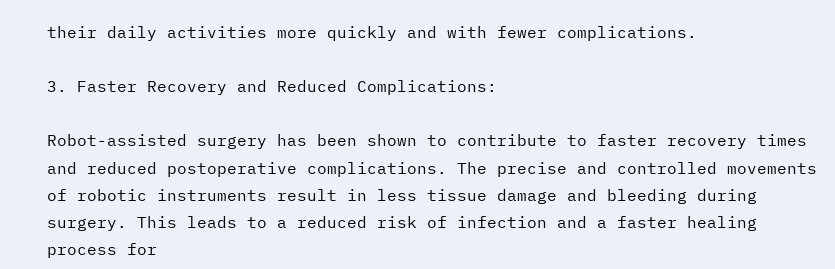their daily activities more quickly and with fewer complications.

3. Faster Recovery and Reduced Complications:

Robot-assisted surgery has been shown to contribute to faster recovery times and reduced postoperative complications. The precise and controlled movements of robotic instruments result in less tissue damage and bleeding during surgery. This leads to a reduced risk of infection and a faster healing process for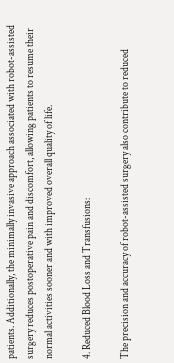patients. Additionally, the minimally invasive approach associated with robot-assisted surgery reduces postoperative pain and discomfort, allowing patients to resume their normal activities sooner and with improved overall quality of life.

4. Reduced Blood Loss and Transfusions:

The precision and accuracy of robot-assisted surgery also contribute to reduced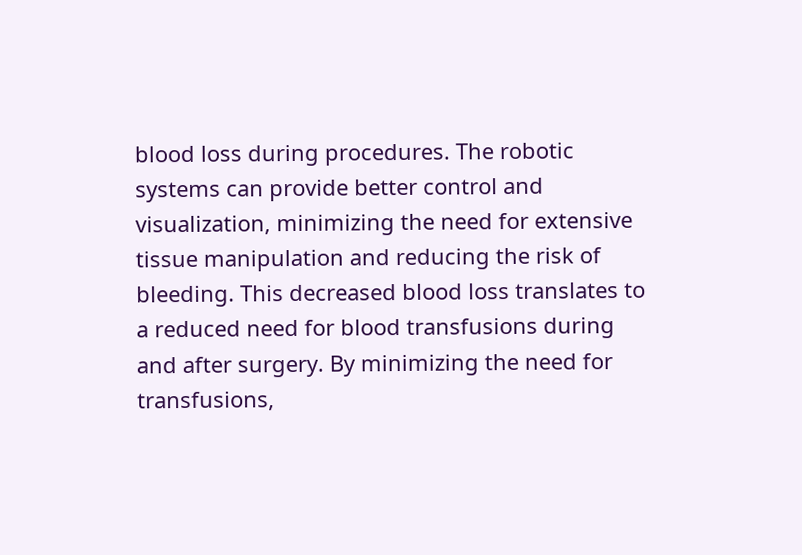blood loss during procedures. The robotic systems can provide better control and visualization, minimizing the need for extensive tissue manipulation and reducing the risk of bleeding. This decreased blood loss translates to a reduced need for blood transfusions during and after surgery. By minimizing the need for transfusions,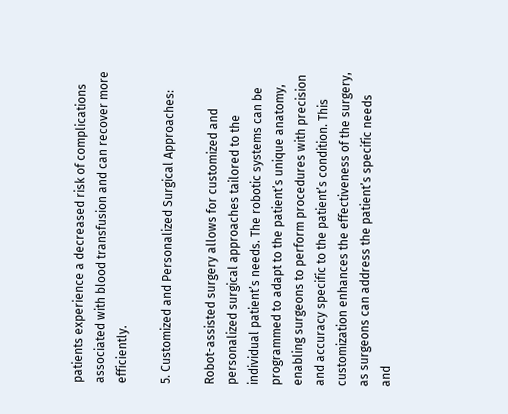patients experience a decreased risk of complications associated with blood transfusion and can recover more efficiently.

5. Customized and Personalized Surgical Approaches:

Robot-assisted surgery allows for customized and personalized surgical approaches tailored to the individual patient’s needs. The robotic systems can be programmed to adapt to the patient’s unique anatomy, enabling surgeons to perform procedures with precision and accuracy specific to the patient’s condition. This customization enhances the effectiveness of the surgery, as surgeons can address the patient’s specific needs and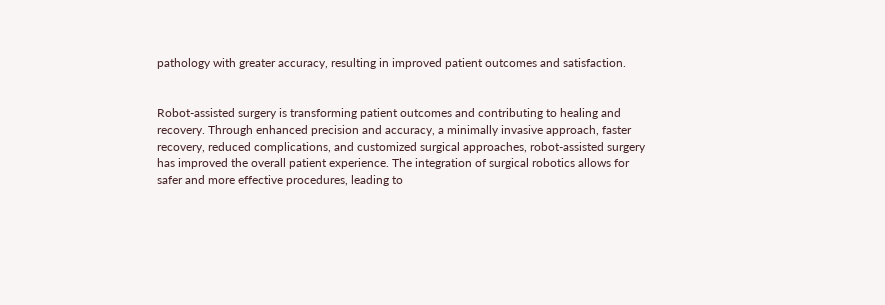pathology with greater accuracy, resulting in improved patient outcomes and satisfaction.


Robot-assisted surgery is transforming patient outcomes and contributing to healing and recovery. Through enhanced precision and accuracy, a minimally invasive approach, faster recovery, reduced complications, and customized surgical approaches, robot-assisted surgery has improved the overall patient experience. The integration of surgical robotics allows for safer and more effective procedures, leading to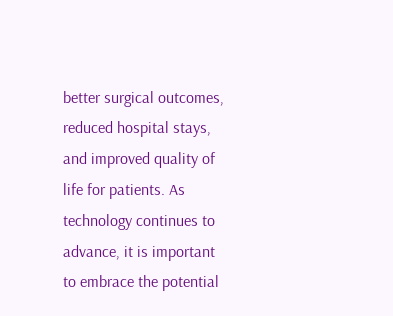better surgical outcomes, reduced hospital stays, and improved quality of life for patients. As technology continues to advance, it is important to embrace the potential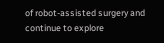of robot-assisted surgery and continue to explore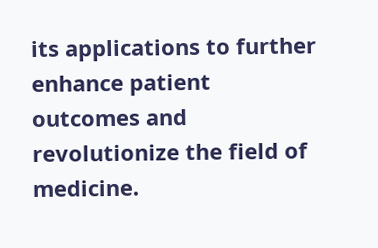its applications to further enhance patient outcomes and revolutionize the field of medicine.